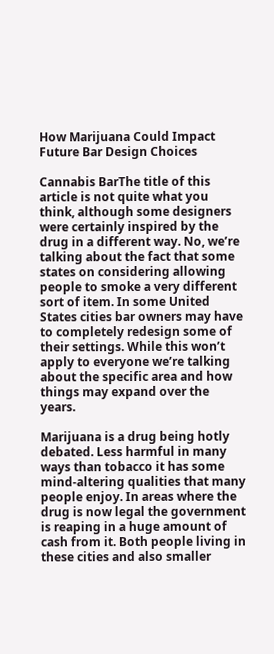How Marijuana Could Impact Future Bar Design Choices

Cannabis BarThe title of this article is not quite what you think, although some designers were certainly inspired by the drug in a different way. No, we’re talking about the fact that some states on considering allowing people to smoke a very different sort of item. In some United States cities bar owners may have to completely redesign some of their settings. While this won’t apply to everyone we’re talking about the specific area and how things may expand over the years.

Marijuana is a drug being hotly debated. Less harmful in many ways than tobacco it has some mind-altering qualities that many people enjoy. In areas where the drug is now legal the government is reaping in a huge amount of cash from it. Both people living in these cities and also smaller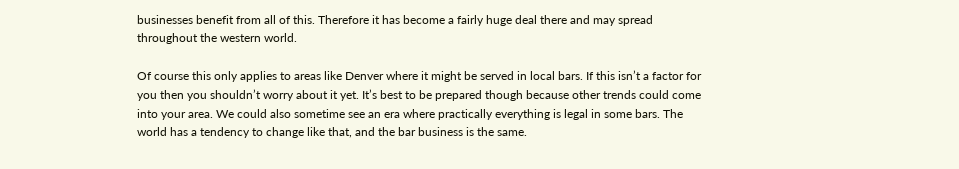businesses benefit from all of this. Therefore it has become a fairly huge deal there and may spread throughout the western world.

Of course this only applies to areas like Denver where it might be served in local bars. If this isn’t a factor for you then you shouldn’t worry about it yet. It’s best to be prepared though because other trends could come into your area. We could also sometime see an era where practically everything is legal in some bars. The world has a tendency to change like that, and the bar business is the same.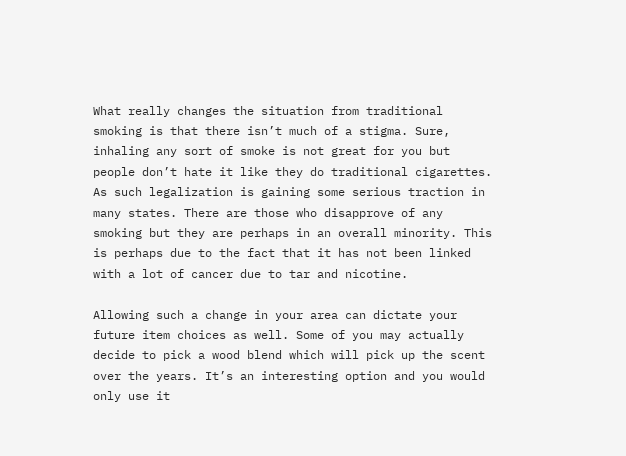What really changes the situation from traditional smoking is that there isn’t much of a stigma. Sure, inhaling any sort of smoke is not great for you but people don’t hate it like they do traditional cigarettes. As such legalization is gaining some serious traction in many states. There are those who disapprove of any smoking but they are perhaps in an overall minority. This is perhaps due to the fact that it has not been linked with a lot of cancer due to tar and nicotine.

Allowing such a change in your area can dictate your future item choices as well. Some of you may actually decide to pick a wood blend which will pick up the scent over the years. It’s an interesting option and you would only use it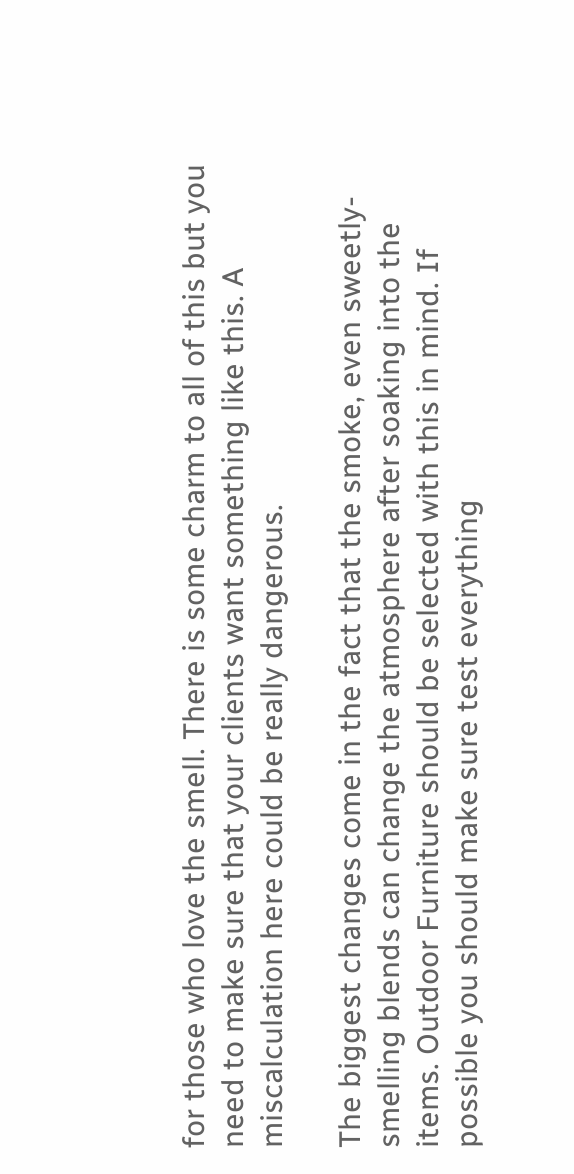for those who love the smell. There is some charm to all of this but you need to make sure that your clients want something like this. A miscalculation here could be really dangerous.

The biggest changes come in the fact that the smoke, even sweetly-smelling blends can change the atmosphere after soaking into the items. Outdoor Furniture should be selected with this in mind. If possible you should make sure test everything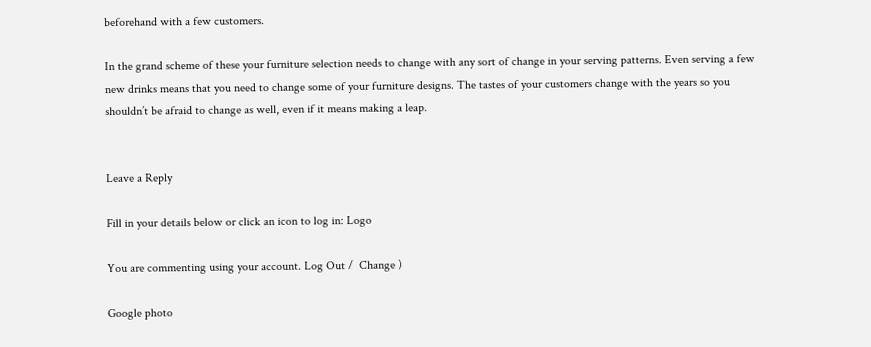beforehand with a few customers.

In the grand scheme of these your furniture selection needs to change with any sort of change in your serving patterns. Even serving a few new drinks means that you need to change some of your furniture designs. The tastes of your customers change with the years so you shouldn’t be afraid to change as well, even if it means making a leap.


Leave a Reply

Fill in your details below or click an icon to log in: Logo

You are commenting using your account. Log Out /  Change )

Google photo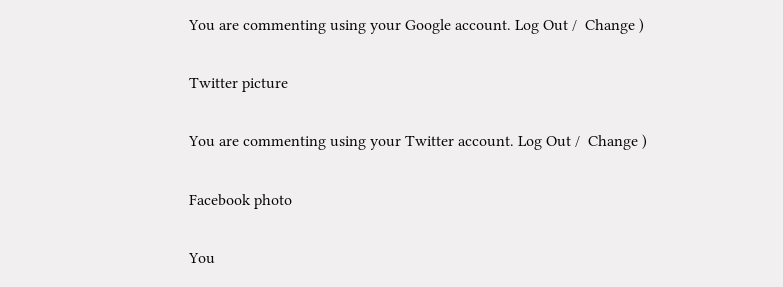You are commenting using your Google account. Log Out /  Change )

Twitter picture

You are commenting using your Twitter account. Log Out /  Change )

Facebook photo

You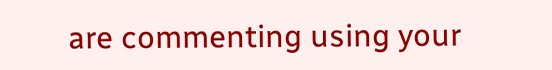are commenting using your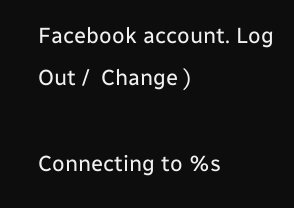Facebook account. Log Out /  Change )

Connecting to %s